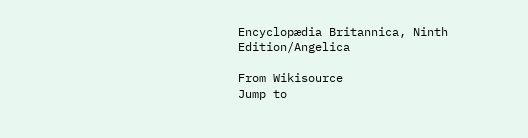Encyclopædia Britannica, Ninth Edition/Angelica

From Wikisource
Jump to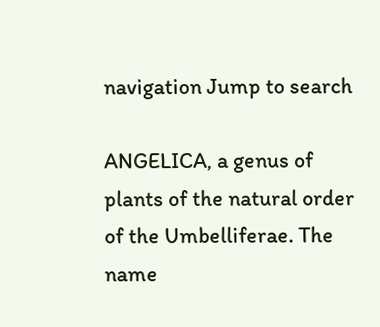navigation Jump to search

ANGELICA, a genus of plants of the natural order of the Umbelliferae. The name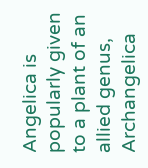Angelica is popularly given to a plant of an allied genus, Archangelica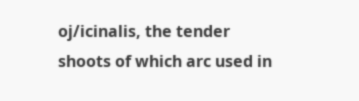oj/icinalis, the tender shoots of which arc used in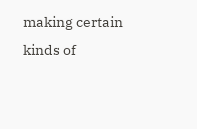making certain kinds of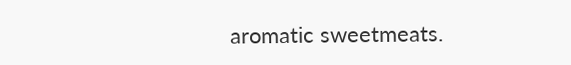aromatic sweetmeats.